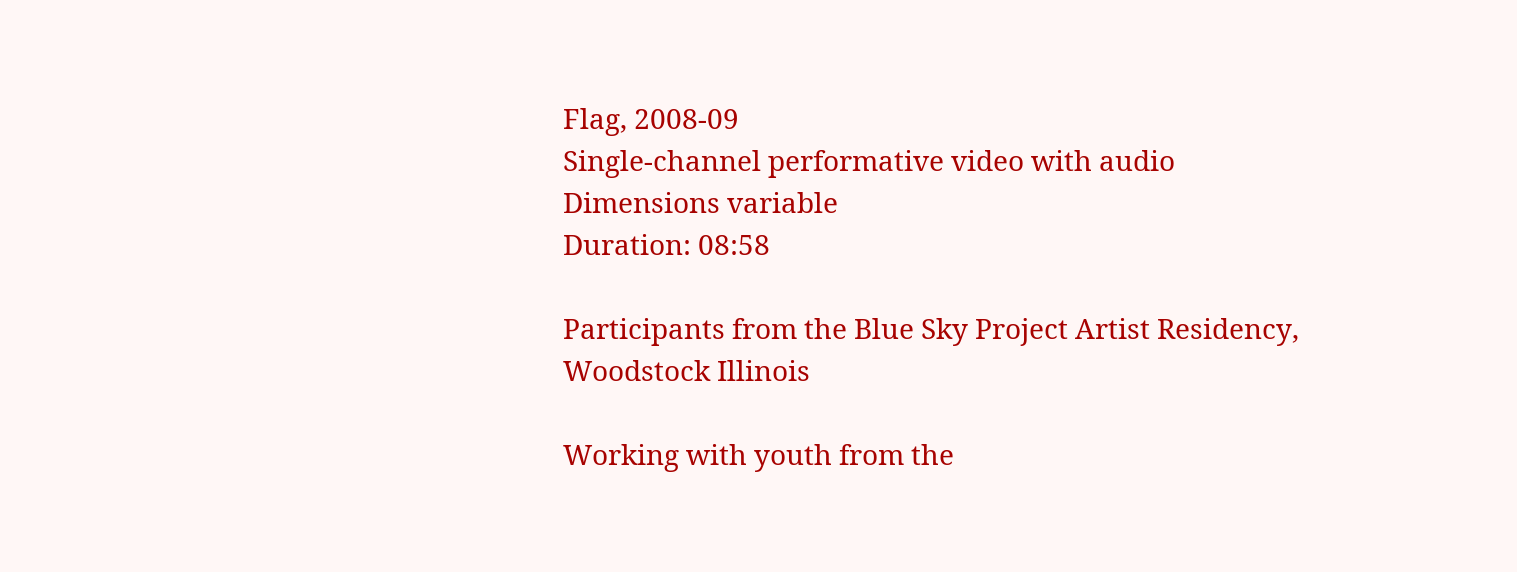Flag, 2008-09
Single-channel performative video with audio
Dimensions variable
Duration: 08:58

Participants from the Blue Sky Project Artist Residency, Woodstock Illinois

Working with youth from the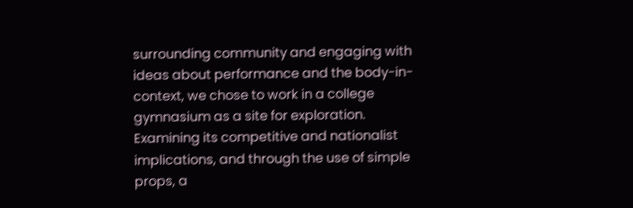surrounding community and engaging with ideas about performance and the body-in-context, we chose to work in a college gymnasium as a site for exploration. Examining its competitive and nationalist implications, and through the use of simple props, a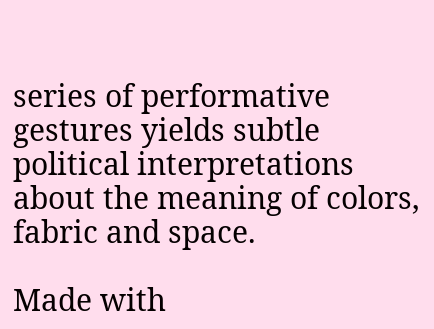series of performative gestures yields subtle political interpretations about the meaning of colors, fabric and space.

Made with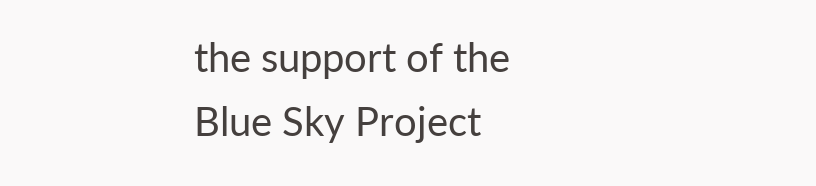the support of the Blue Sky Project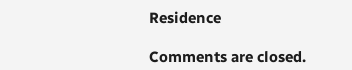Residence

Comments are closed.